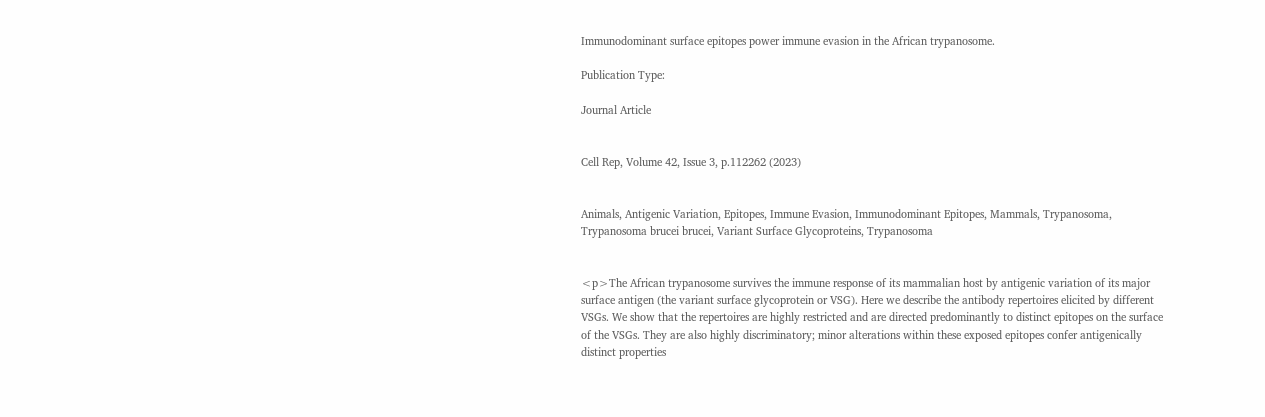Immunodominant surface epitopes power immune evasion in the African trypanosome.

Publication Type:

Journal Article


Cell Rep, Volume 42, Issue 3, p.112262 (2023)


Animals, Antigenic Variation, Epitopes, Immune Evasion, Immunodominant Epitopes, Mammals, Trypanosoma, Trypanosoma brucei brucei, Variant Surface Glycoproteins, Trypanosoma


<p>The African trypanosome survives the immune response of its mammalian host by antigenic variation of its major surface antigen (the variant surface glycoprotein or VSG). Here we describe the antibody repertoires elicited by different VSGs. We show that the repertoires are highly restricted and are directed predominantly to distinct epitopes on the surface of the VSGs. They are also highly discriminatory; minor alterations within these exposed epitopes confer antigenically distinct properties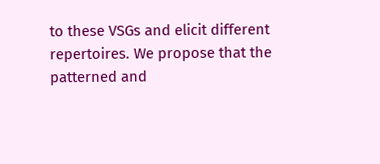to these VSGs and elicit different repertoires. We propose that the patterned and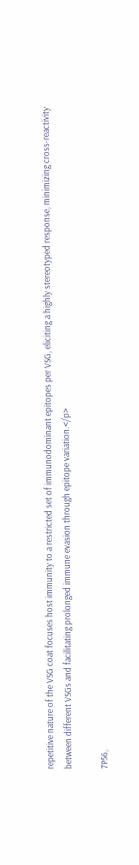repetitive nature of the VSG coat focuses host immunity to a restricted set of immunodominant epitopes per VSG, eliciting a highly stereotyped response, minimizing cross-reactivity between different VSGs and facilitating prolonged immune evasion through epitope variation.</p>

7P56,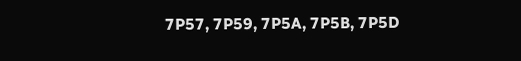7P57, 7P59, 7P5A, 7P5B, 7P5D